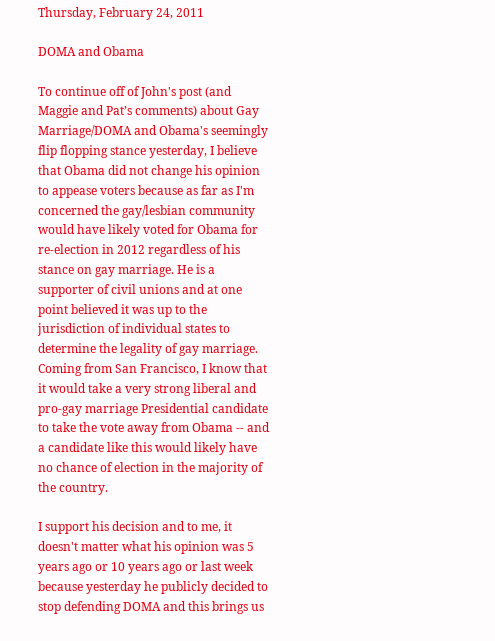Thursday, February 24, 2011

DOMA and Obama

To continue off of John's post (and Maggie and Pat’s comments) about Gay Marriage/DOMA and Obama's seemingly flip flopping stance yesterday, I believe that Obama did not change his opinion to appease voters because as far as I'm concerned the gay/lesbian community would have likely voted for Obama for re-election in 2012 regardless of his stance on gay marriage. He is a supporter of civil unions and at one point believed it was up to the jurisdiction of individual states to determine the legality of gay marriage. Coming from San Francisco, I know that it would take a very strong liberal and pro-gay marriage Presidential candidate to take the vote away from Obama -- and a candidate like this would likely have no chance of election in the majority of the country.

I support his decision and to me, it doesn't matter what his opinion was 5 years ago or 10 years ago or last week because yesterday he publicly decided to stop defending DOMA and this brings us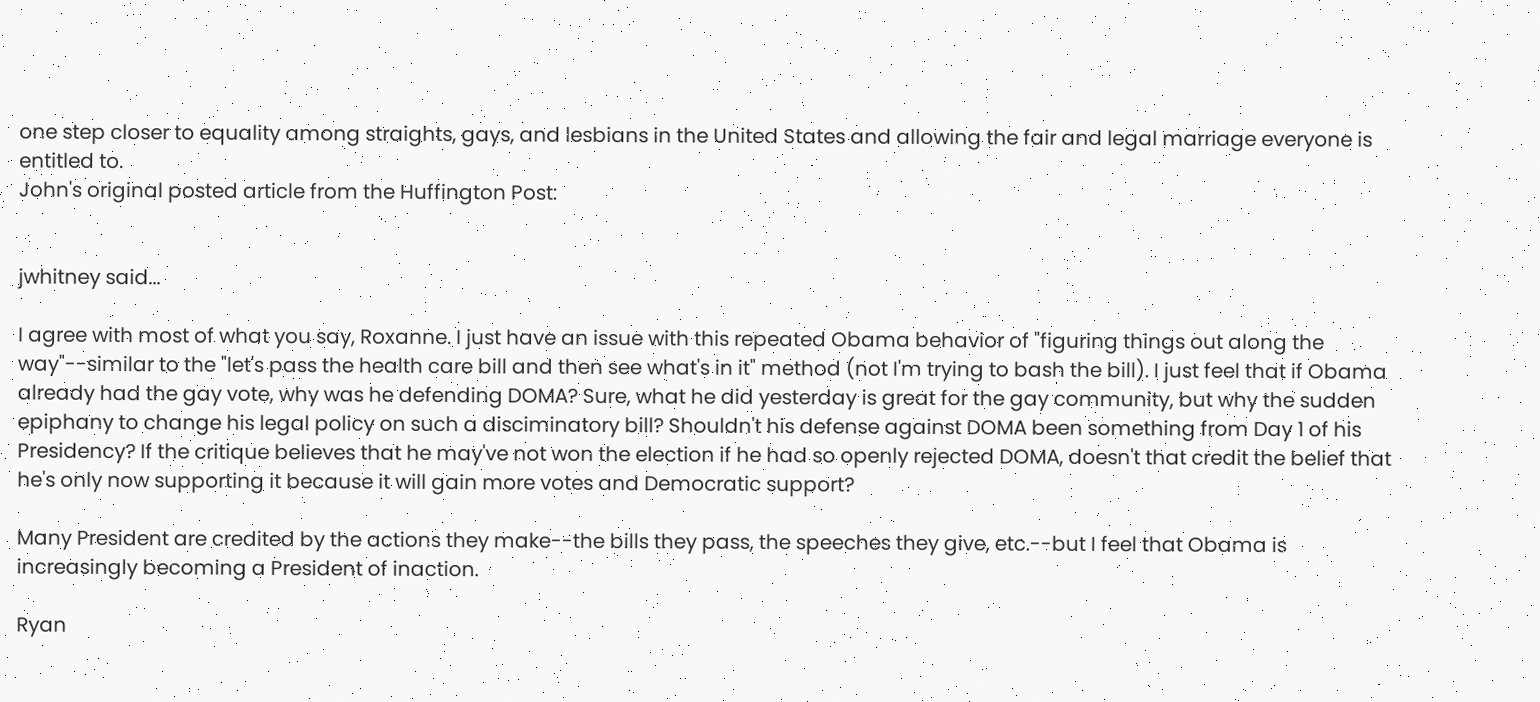one step closer to equality among straights, gays, and lesbians in the United States and allowing the fair and legal marriage everyone is entitled to.
John's original posted article from the Huffington Post:


jwhitney said...

I agree with most of what you say, Roxanne. I just have an issue with this repeated Obama behavior of "figuring things out along the way"--similar to the "let's pass the health care bill and then see what's in it" method (not I'm trying to bash the bill). I just feel that if Obama already had the gay vote, why was he defending DOMA? Sure, what he did yesterday is great for the gay community, but why the sudden epiphany to change his legal policy on such a disciminatory bill? Shouldn't his defense against DOMA been something from Day 1 of his Presidency? If the critique believes that he may've not won the election if he had so openly rejected DOMA, doesn't that credit the belief that he's only now supporting it because it will gain more votes and Democratic support?

Many President are credited by the actions they make--the bills they pass, the speeches they give, etc.--but I feel that Obama is increasingly becoming a President of inaction.

Ryan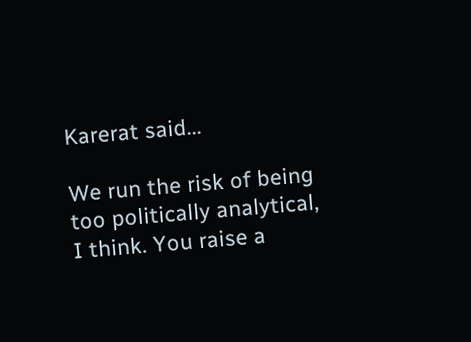Karerat said...

We run the risk of being too politically analytical, I think. You raise a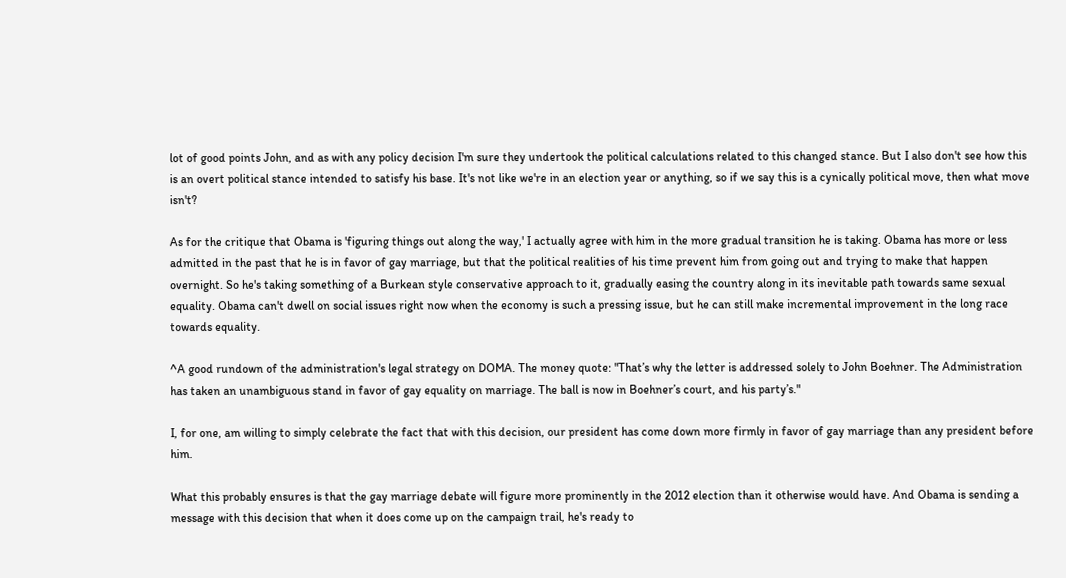lot of good points John, and as with any policy decision I'm sure they undertook the political calculations related to this changed stance. But I also don't see how this is an overt political stance intended to satisfy his base. It's not like we're in an election year or anything, so if we say this is a cynically political move, then what move isn't?

As for the critique that Obama is 'figuring things out along the way,' I actually agree with him in the more gradual transition he is taking. Obama has more or less admitted in the past that he is in favor of gay marriage, but that the political realities of his time prevent him from going out and trying to make that happen overnight. So he's taking something of a Burkean style conservative approach to it, gradually easing the country along in its inevitable path towards same sexual equality. Obama can't dwell on social issues right now when the economy is such a pressing issue, but he can still make incremental improvement in the long race towards equality.

^A good rundown of the administration's legal strategy on DOMA. The money quote: "That’s why the letter is addressed solely to John Boehner. The Administration has taken an unambiguous stand in favor of gay equality on marriage. The ball is now in Boehner’s court, and his party’s."

I, for one, am willing to simply celebrate the fact that with this decision, our president has come down more firmly in favor of gay marriage than any president before him.

What this probably ensures is that the gay marriage debate will figure more prominently in the 2012 election than it otherwise would have. And Obama is sending a message with this decision that when it does come up on the campaign trail, he's ready to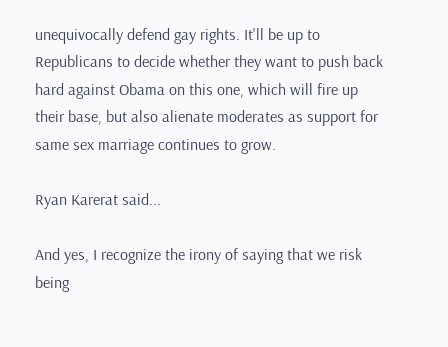unequivocally defend gay rights. It'll be up to Republicans to decide whether they want to push back hard against Obama on this one, which will fire up their base, but also alienate moderates as support for same sex marriage continues to grow.

Ryan Karerat said...

And yes, I recognize the irony of saying that we risk being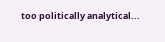too politically analytical...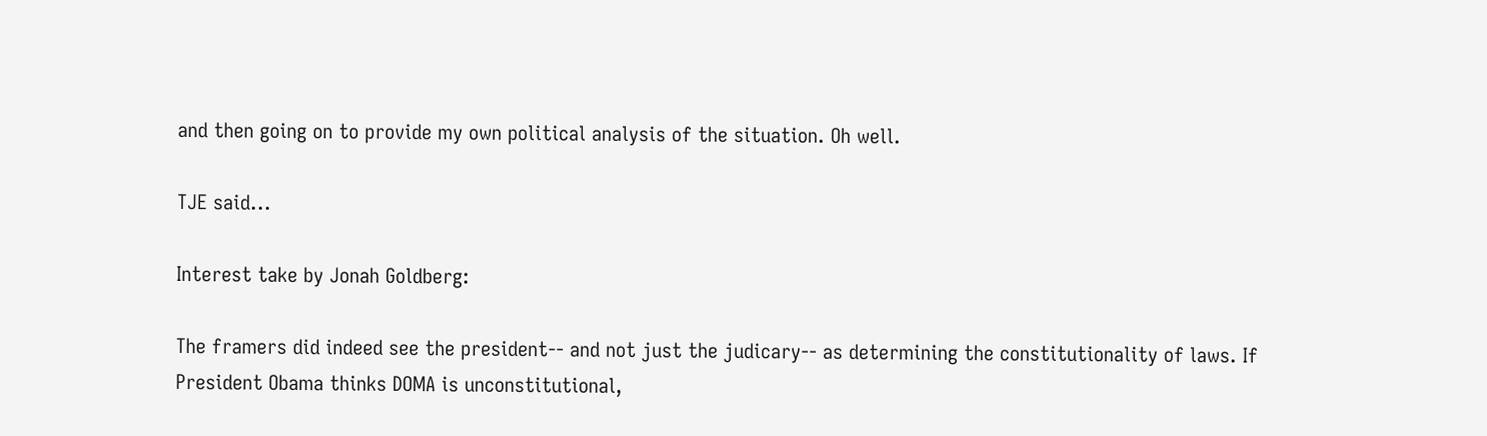and then going on to provide my own political analysis of the situation. Oh well.

TJE said...

Interest take by Jonah Goldberg:

The framers did indeed see the president-- and not just the judicary-- as determining the constitutionality of laws. If President Obama thinks DOMA is unconstitutional,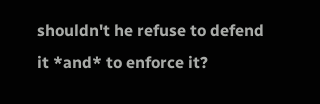shouldn't he refuse to defend it *and* to enforce it?